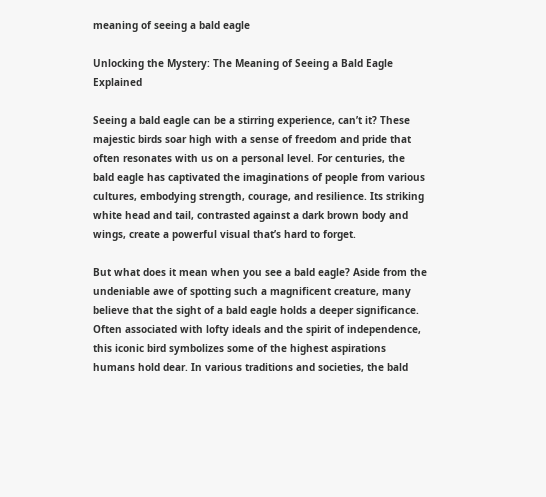meaning of seeing a bald eagle

Unlocking the Mystery: The Meaning of Seeing a Bald Eagle Explained

Seeing a bald eagle can be a stirring experience, can’t it? These majestic birds soar high with a sense of freedom and pride that often resonates with us on a personal level. For centuries, the bald eagle has captivated the imaginations of people from various cultures, embodying strength, courage, and resilience. Its striking white head and tail, contrasted against a dark brown body and wings, create a powerful visual that’s hard to forget.

But what does it mean when you see a bald eagle? Aside from the undeniable awe of spotting such a magnificent creature, many believe that the sight of a bald eagle holds a deeper significance. Often associated with lofty ideals and the spirit of independence, this iconic bird symbolizes some of the highest aspirations humans hold dear. In various traditions and societies, the bald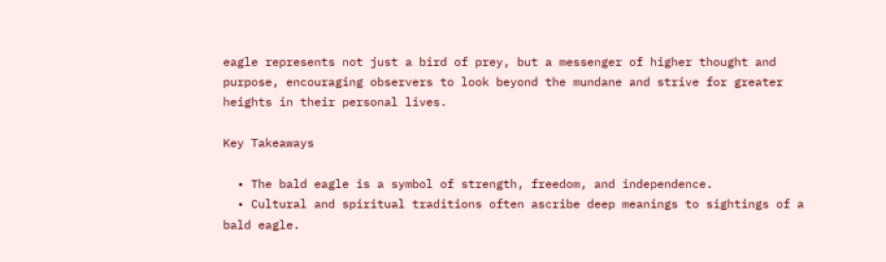eagle represents not just a bird of prey, but a messenger of higher thought and purpose, encouraging observers to look beyond the mundane and strive for greater heights in their personal lives.

Key Takeaways

  • The bald eagle is a symbol of strength, freedom, and independence.
  • Cultural and spiritual traditions often ascribe deep meanings to sightings of a bald eagle.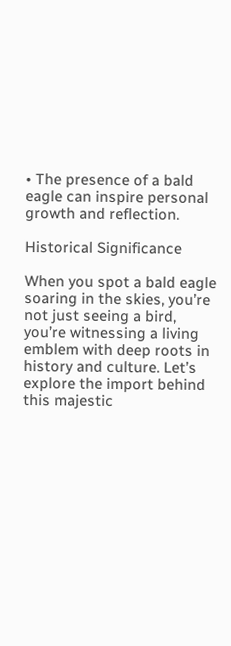• The presence of a bald eagle can inspire personal growth and reflection.

Historical Significance

When you spot a bald eagle soaring in the skies, you’re not just seeing a bird, you’re witnessing a living emblem with deep roots in history and culture. Let’s explore the import behind this majestic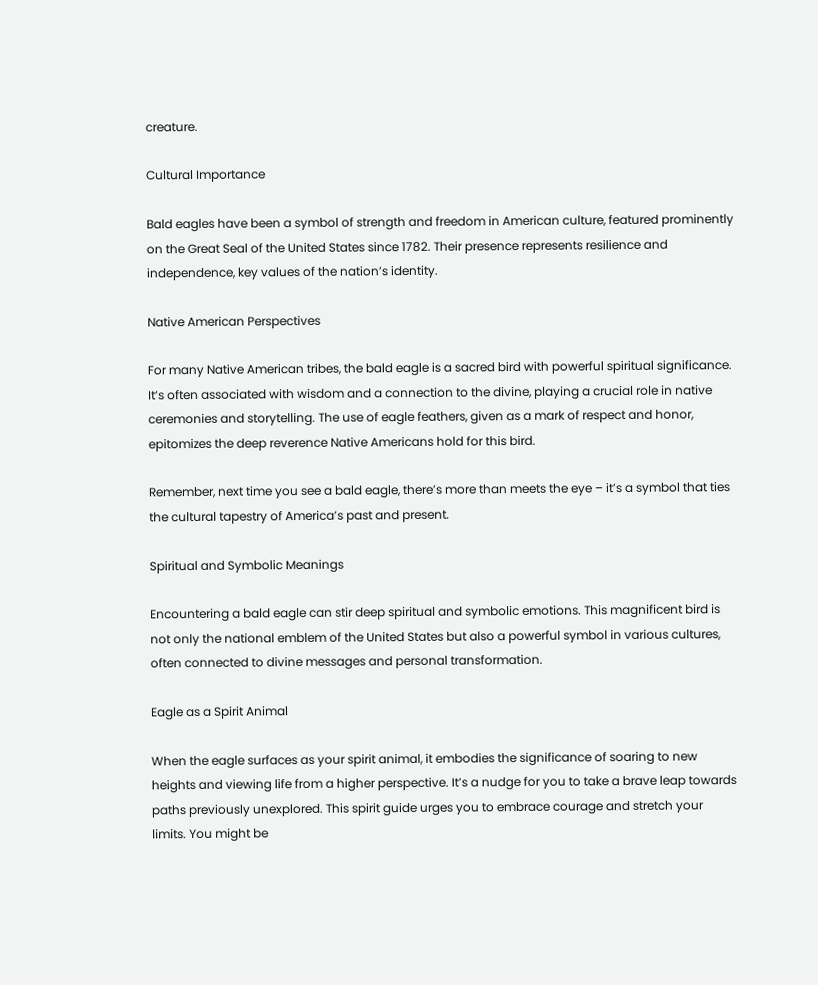creature.

Cultural Importance

Bald eagles have been a symbol of strength and freedom in American culture, featured prominently on the Great Seal of the United States since 1782. Their presence represents resilience and independence, key values of the nation’s identity.

Native American Perspectives

For many Native American tribes, the bald eagle is a sacred bird with powerful spiritual significance. It’s often associated with wisdom and a connection to the divine, playing a crucial role in native ceremonies and storytelling. The use of eagle feathers, given as a mark of respect and honor, epitomizes the deep reverence Native Americans hold for this bird.

Remember, next time you see a bald eagle, there’s more than meets the eye – it’s a symbol that ties the cultural tapestry of America’s past and present.

Spiritual and Symbolic Meanings

Encountering a bald eagle can stir deep spiritual and symbolic emotions. This magnificent bird is not only the national emblem of the United States but also a powerful symbol in various cultures, often connected to divine messages and personal transformation.

Eagle as a Spirit Animal

When the eagle surfaces as your spirit animal, it embodies the significance of soaring to new heights and viewing life from a higher perspective. It’s a nudge for you to take a brave leap towards paths previously unexplored. This spirit guide urges you to embrace courage and stretch your limits. You might be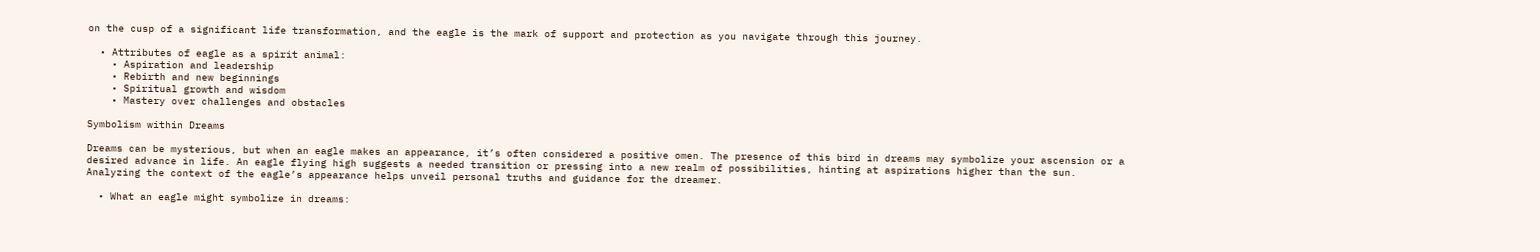on the cusp of a significant life transformation, and the eagle is the mark of support and protection as you navigate through this journey.

  • Attributes of eagle as a spirit animal:
    • Aspiration and leadership
    • Rebirth and new beginnings
    • Spiritual growth and wisdom
    • Mastery over challenges and obstacles

Symbolism within Dreams

Dreams can be mysterious, but when an eagle makes an appearance, it’s often considered a positive omen. The presence of this bird in dreams may symbolize your ascension or a desired advance in life. An eagle flying high suggests a needed transition or pressing into a new realm of possibilities, hinting at aspirations higher than the sun. Analyzing the context of the eagle’s appearance helps unveil personal truths and guidance for the dreamer.

  • What an eagle might symbolize in dreams: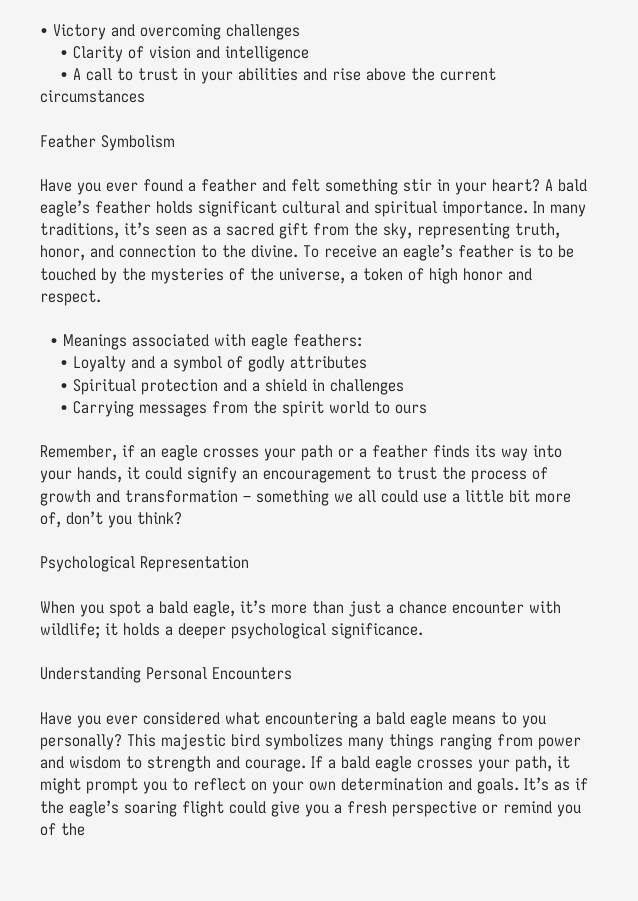• Victory and overcoming challenges
    • Clarity of vision and intelligence
    • A call to trust in your abilities and rise above the current circumstances

Feather Symbolism

Have you ever found a feather and felt something stir in your heart? A bald eagle’s feather holds significant cultural and spiritual importance. In many traditions, it’s seen as a sacred gift from the sky, representing truth, honor, and connection to the divine. To receive an eagle’s feather is to be touched by the mysteries of the universe, a token of high honor and respect.

  • Meanings associated with eagle feathers:
    • Loyalty and a symbol of godly attributes
    • Spiritual protection and a shield in challenges
    • Carrying messages from the spirit world to ours

Remember, if an eagle crosses your path or a feather finds its way into your hands, it could signify an encouragement to trust the process of growth and transformation – something we all could use a little bit more of, don’t you think?

Psychological Representation

When you spot a bald eagle, it’s more than just a chance encounter with wildlife; it holds a deeper psychological significance.

Understanding Personal Encounters

Have you ever considered what encountering a bald eagle means to you personally? This majestic bird symbolizes many things ranging from power and wisdom to strength and courage. If a bald eagle crosses your path, it might prompt you to reflect on your own determination and goals. It’s as if the eagle’s soaring flight could give you a fresh perspective or remind you of the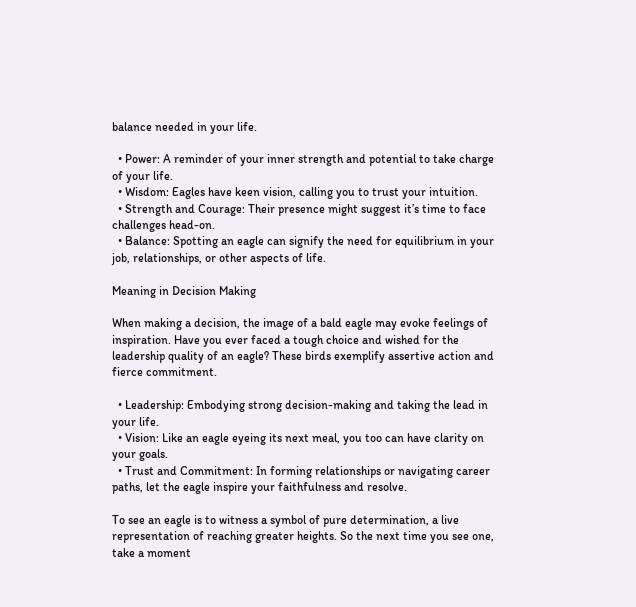balance needed in your life.

  • Power: A reminder of your inner strength and potential to take charge of your life.
  • Wisdom: Eagles have keen vision, calling you to trust your intuition.
  • Strength and Courage: Their presence might suggest it’s time to face challenges head-on.
  • Balance: Spotting an eagle can signify the need for equilibrium in your job, relationships, or other aspects of life.

Meaning in Decision Making

When making a decision, the image of a bald eagle may evoke feelings of inspiration. Have you ever faced a tough choice and wished for the leadership quality of an eagle? These birds exemplify assertive action and fierce commitment.

  • Leadership: Embodying strong decision-making and taking the lead in your life.
  • Vision: Like an eagle eyeing its next meal, you too can have clarity on your goals.
  • Trust and Commitment: In forming relationships or navigating career paths, let the eagle inspire your faithfulness and resolve.

To see an eagle is to witness a symbol of pure determination, a live representation of reaching greater heights. So the next time you see one, take a moment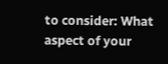to consider: What aspect of your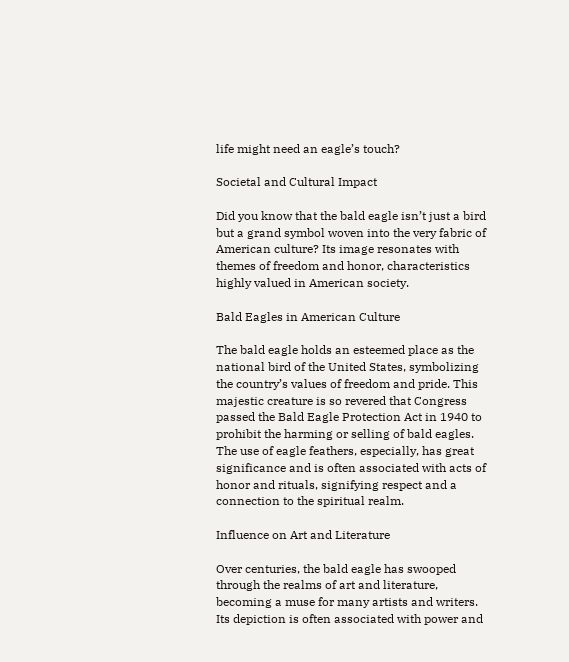life might need an eagle’s touch?

Societal and Cultural Impact

Did you know that the bald eagle isn’t just a bird but a grand symbol woven into the very fabric of American culture? Its image resonates with themes of freedom and honor, characteristics highly valued in American society.

Bald Eagles in American Culture

The bald eagle holds an esteemed place as the national bird of the United States, symbolizing the country’s values of freedom and pride. This majestic creature is so revered that Congress passed the Bald Eagle Protection Act in 1940 to prohibit the harming or selling of bald eagles. The use of eagle feathers, especially, has great significance and is often associated with acts of honor and rituals, signifying respect and a connection to the spiritual realm.

Influence on Art and Literature

Over centuries, the bald eagle has swooped through the realms of art and literature, becoming a muse for many artists and writers. Its depiction is often associated with power and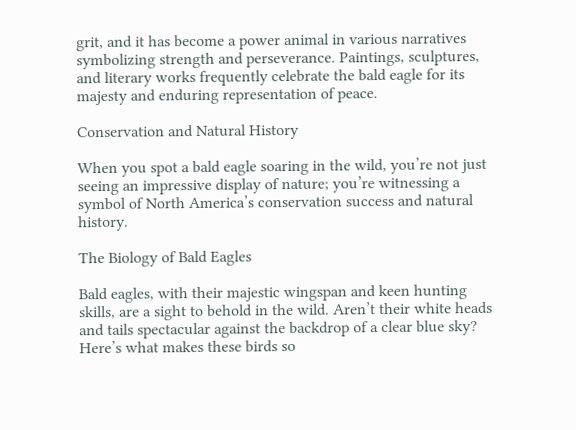grit, and it has become a power animal in various narratives symbolizing strength and perseverance. Paintings, sculptures, and literary works frequently celebrate the bald eagle for its majesty and enduring representation of peace.

Conservation and Natural History

When you spot a bald eagle soaring in the wild, you’re not just seeing an impressive display of nature; you’re witnessing a symbol of North America’s conservation success and natural history.

The Biology of Bald Eagles

Bald eagles, with their majestic wingspan and keen hunting skills, are a sight to behold in the wild. Aren’t their white heads and tails spectacular against the backdrop of a clear blue sky? Here’s what makes these birds so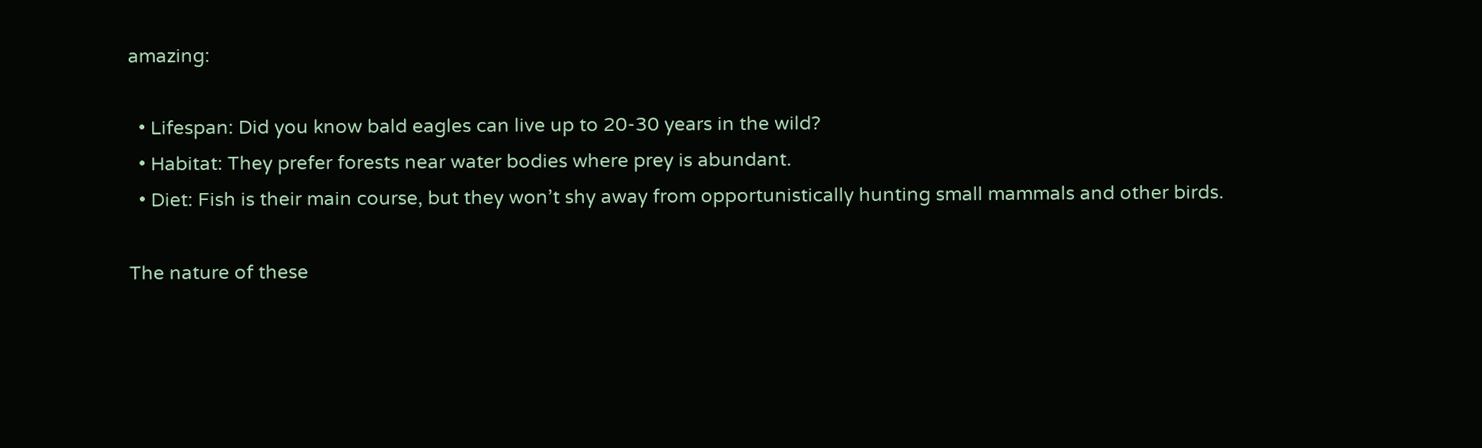amazing:

  • Lifespan: Did you know bald eagles can live up to 20-30 years in the wild?
  • Habitat: They prefer forests near water bodies where prey is abundant.
  • Diet: Fish is their main course, but they won’t shy away from opportunistically hunting small mammals and other birds.

The nature of these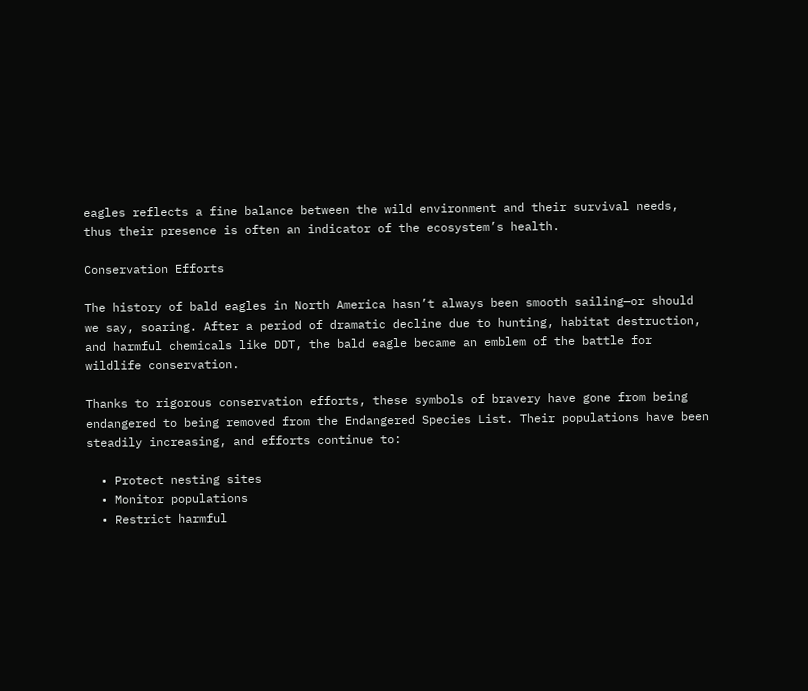eagles reflects a fine balance between the wild environment and their survival needs, thus their presence is often an indicator of the ecosystem’s health.

Conservation Efforts

The history of bald eagles in North America hasn’t always been smooth sailing—or should we say, soaring. After a period of dramatic decline due to hunting, habitat destruction, and harmful chemicals like DDT, the bald eagle became an emblem of the battle for wildlife conservation.

Thanks to rigorous conservation efforts, these symbols of bravery have gone from being endangered to being removed from the Endangered Species List. Their populations have been steadily increasing, and efforts continue to:

  • Protect nesting sites
  • Monitor populations
  • Restrict harmful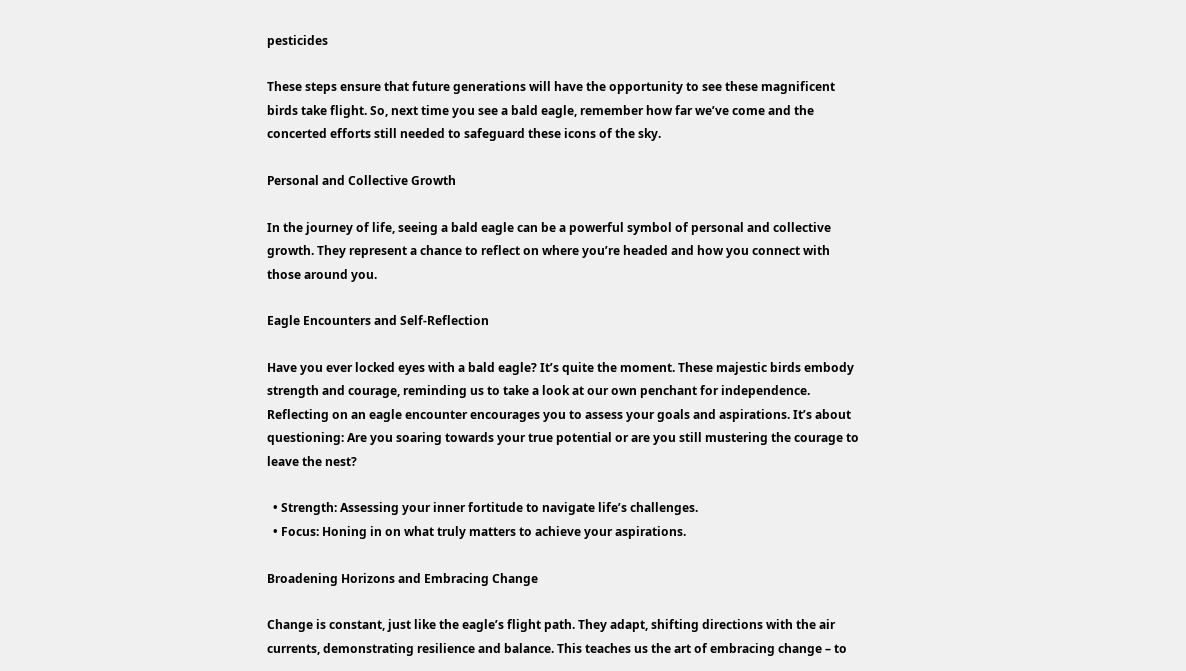pesticides

These steps ensure that future generations will have the opportunity to see these magnificent birds take flight. So, next time you see a bald eagle, remember how far we’ve come and the concerted efforts still needed to safeguard these icons of the sky.

Personal and Collective Growth

In the journey of life, seeing a bald eagle can be a powerful symbol of personal and collective growth. They represent a chance to reflect on where you’re headed and how you connect with those around you.

Eagle Encounters and Self-Reflection

Have you ever locked eyes with a bald eagle? It’s quite the moment. These majestic birds embody strength and courage, reminding us to take a look at our own penchant for independence. Reflecting on an eagle encounter encourages you to assess your goals and aspirations. It’s about questioning: Are you soaring towards your true potential or are you still mustering the courage to leave the nest?

  • Strength: Assessing your inner fortitude to navigate life’s challenges.
  • Focus: Honing in on what truly matters to achieve your aspirations.

Broadening Horizons and Embracing Change

Change is constant, just like the eagle’s flight path. They adapt, shifting directions with the air currents, demonstrating resilience and balance. This teaches us the art of embracing change – to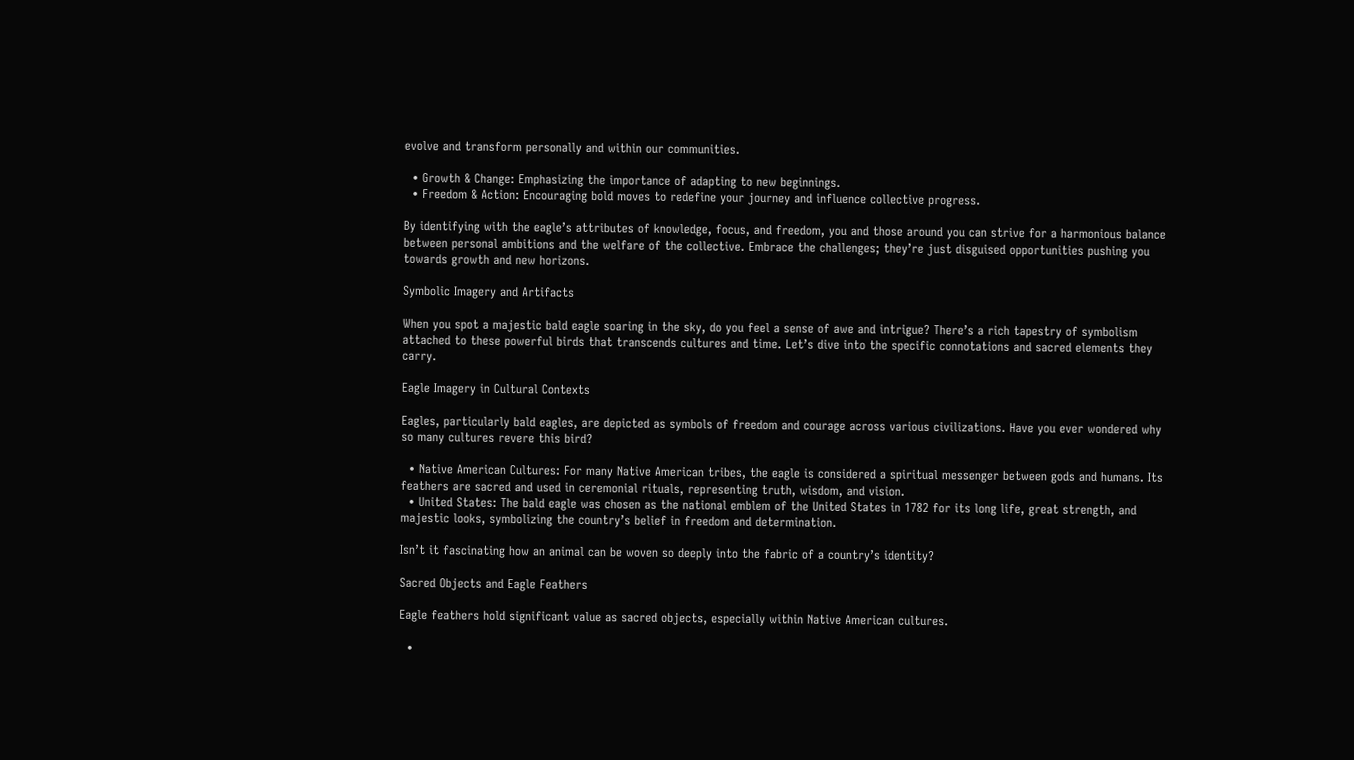evolve and transform personally and within our communities.

  • Growth & Change: Emphasizing the importance of adapting to new beginnings.
  • Freedom & Action: Encouraging bold moves to redefine your journey and influence collective progress.

By identifying with the eagle’s attributes of knowledge, focus, and freedom, you and those around you can strive for a harmonious balance between personal ambitions and the welfare of the collective. Embrace the challenges; they’re just disguised opportunities pushing you towards growth and new horizons.

Symbolic Imagery and Artifacts

When you spot a majestic bald eagle soaring in the sky, do you feel a sense of awe and intrigue? There’s a rich tapestry of symbolism attached to these powerful birds that transcends cultures and time. Let’s dive into the specific connotations and sacred elements they carry.

Eagle Imagery in Cultural Contexts

Eagles, particularly bald eagles, are depicted as symbols of freedom and courage across various civilizations. Have you ever wondered why so many cultures revere this bird?

  • Native American Cultures: For many Native American tribes, the eagle is considered a spiritual messenger between gods and humans. Its feathers are sacred and used in ceremonial rituals, representing truth, wisdom, and vision.
  • United States: The bald eagle was chosen as the national emblem of the United States in 1782 for its long life, great strength, and majestic looks, symbolizing the country’s belief in freedom and determination.

Isn’t it fascinating how an animal can be woven so deeply into the fabric of a country’s identity?

Sacred Objects and Eagle Feathers

Eagle feathers hold significant value as sacred objects, especially within Native American cultures.

  •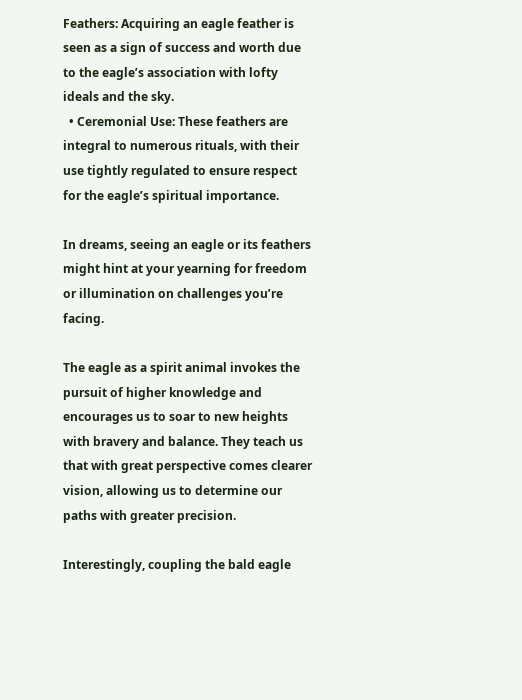Feathers: Acquiring an eagle feather is seen as a sign of success and worth due to the eagle’s association with lofty ideals and the sky.
  • Ceremonial Use: These feathers are integral to numerous rituals, with their use tightly regulated to ensure respect for the eagle’s spiritual importance.

In dreams, seeing an eagle or its feathers might hint at your yearning for freedom or illumination on challenges you’re facing.

The eagle as a spirit animal invokes the pursuit of higher knowledge and encourages us to soar to new heights with bravery and balance. They teach us that with great perspective comes clearer vision, allowing us to determine our paths with greater precision.

Interestingly, coupling the bald eagle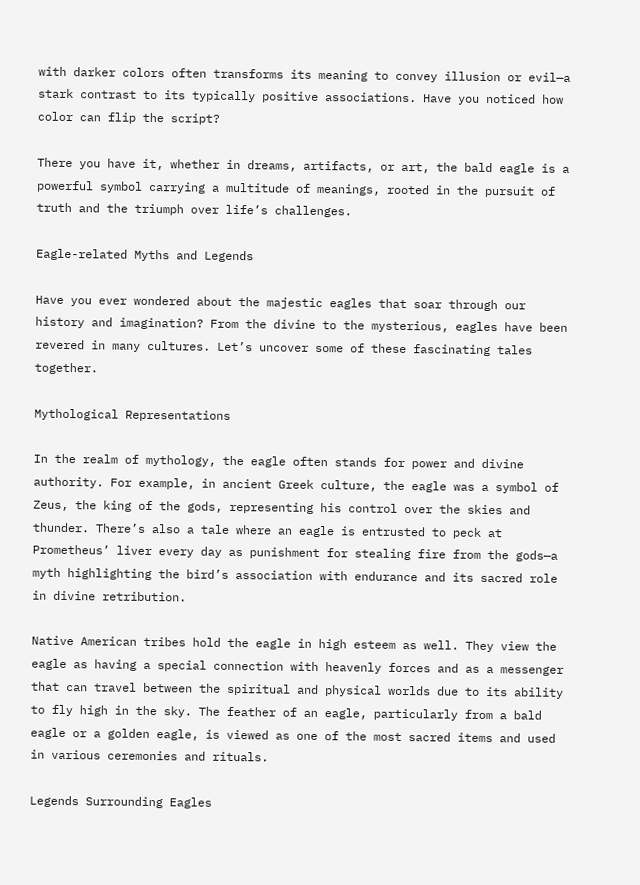with darker colors often transforms its meaning to convey illusion or evil—a stark contrast to its typically positive associations. Have you noticed how color can flip the script?

There you have it, whether in dreams, artifacts, or art, the bald eagle is a powerful symbol carrying a multitude of meanings, rooted in the pursuit of truth and the triumph over life’s challenges.

Eagle-related Myths and Legends

Have you ever wondered about the majestic eagles that soar through our history and imagination? From the divine to the mysterious, eagles have been revered in many cultures. Let’s uncover some of these fascinating tales together.

Mythological Representations

In the realm of mythology, the eagle often stands for power and divine authority. For example, in ancient Greek culture, the eagle was a symbol of Zeus, the king of the gods, representing his control over the skies and thunder. There’s also a tale where an eagle is entrusted to peck at Prometheus’ liver every day as punishment for stealing fire from the gods—a myth highlighting the bird’s association with endurance and its sacred role in divine retribution.

Native American tribes hold the eagle in high esteem as well. They view the eagle as having a special connection with heavenly forces and as a messenger that can travel between the spiritual and physical worlds due to its ability to fly high in the sky. The feather of an eagle, particularly from a bald eagle or a golden eagle, is viewed as one of the most sacred items and used in various ceremonies and rituals.

Legends Surrounding Eagles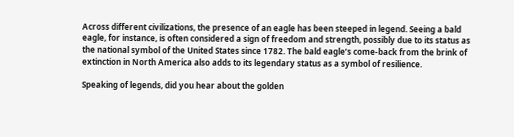Across different civilizations, the presence of an eagle has been steeped in legend. Seeing a bald eagle, for instance, is often considered a sign of freedom and strength, possibly due to its status as the national symbol of the United States since 1782. The bald eagle’s come-back from the brink of extinction in North America also adds to its legendary status as a symbol of resilience.

Speaking of legends, did you hear about the golden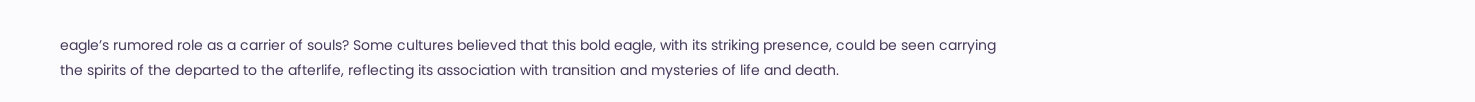eagle’s rumored role as a carrier of souls? Some cultures believed that this bold eagle, with its striking presence, could be seen carrying the spirits of the departed to the afterlife, reflecting its association with transition and mysteries of life and death.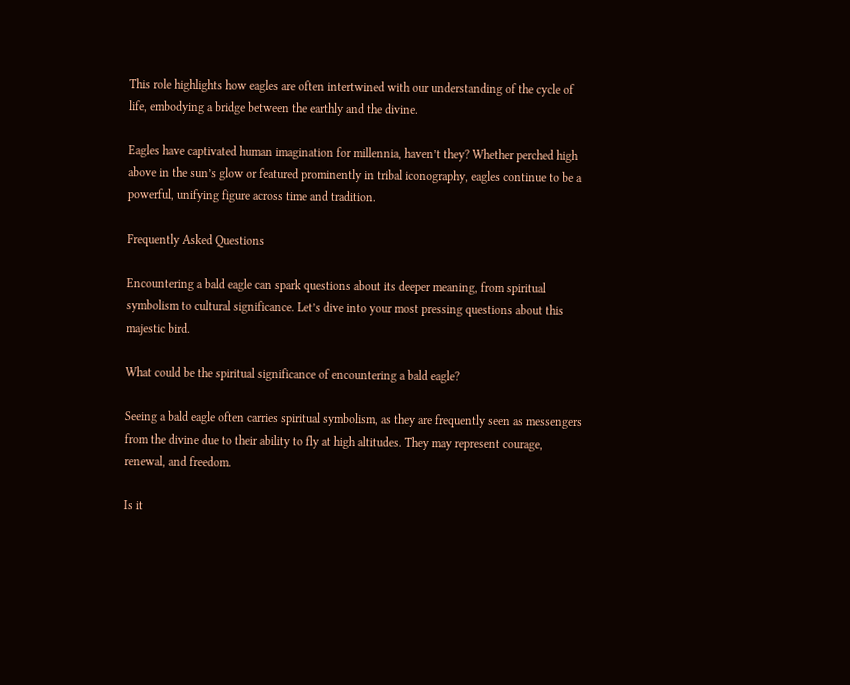This role highlights how eagles are often intertwined with our understanding of the cycle of life, embodying a bridge between the earthly and the divine.

Eagles have captivated human imagination for millennia, haven’t they? Whether perched high above in the sun’s glow or featured prominently in tribal iconography, eagles continue to be a powerful, unifying figure across time and tradition.

Frequently Asked Questions

Encountering a bald eagle can spark questions about its deeper meaning, from spiritual symbolism to cultural significance. Let’s dive into your most pressing questions about this majestic bird.

What could be the spiritual significance of encountering a bald eagle?

Seeing a bald eagle often carries spiritual symbolism, as they are frequently seen as messengers from the divine due to their ability to fly at high altitudes. They may represent courage, renewal, and freedom.

Is it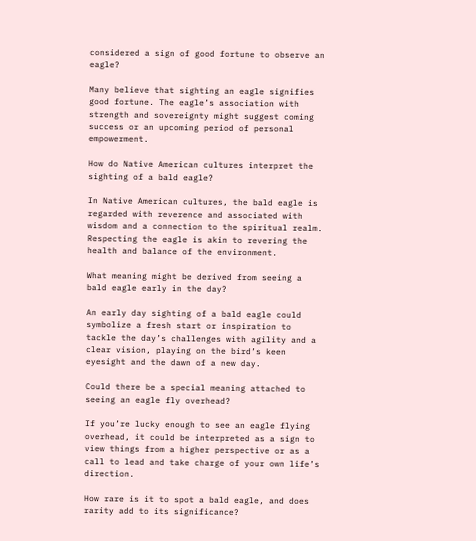considered a sign of good fortune to observe an eagle?

Many believe that sighting an eagle signifies good fortune. The eagle’s association with strength and sovereignty might suggest coming success or an upcoming period of personal empowerment.

How do Native American cultures interpret the sighting of a bald eagle?

In Native American cultures, the bald eagle is regarded with reverence and associated with wisdom and a connection to the spiritual realm. Respecting the eagle is akin to revering the health and balance of the environment.

What meaning might be derived from seeing a bald eagle early in the day?

An early day sighting of a bald eagle could symbolize a fresh start or inspiration to tackle the day’s challenges with agility and a clear vision, playing on the bird’s keen eyesight and the dawn of a new day.

Could there be a special meaning attached to seeing an eagle fly overhead?

If you’re lucky enough to see an eagle flying overhead, it could be interpreted as a sign to view things from a higher perspective or as a call to lead and take charge of your own life’s direction.

How rare is it to spot a bald eagle, and does rarity add to its significance?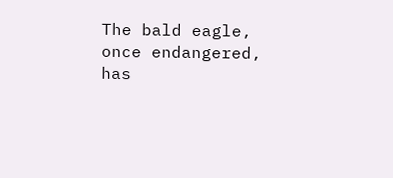The bald eagle, once endangered, has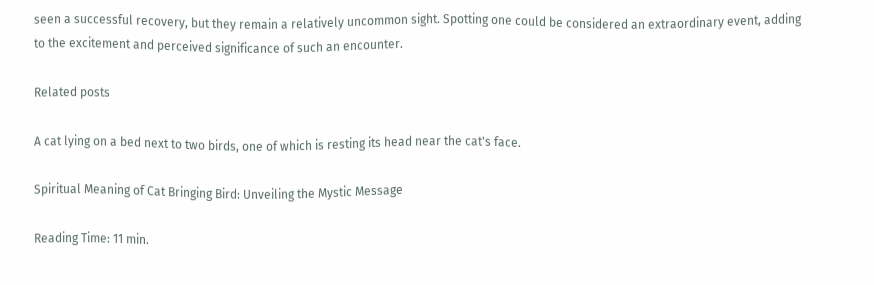seen a successful recovery, but they remain a relatively uncommon sight. Spotting one could be considered an extraordinary event, adding to the excitement and perceived significance of such an encounter.

Related posts

A cat lying on a bed next to two birds, one of which is resting its head near the cat's face.

Spiritual Meaning of Cat Bringing Bird: Unveiling the Mystic Message

Reading Time: 11 min.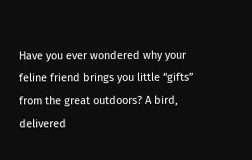Have you ever wondered why your feline friend brings you little “gifts” from the great outdoors? A bird, delivered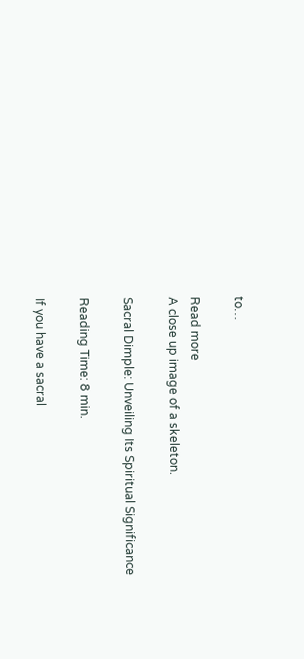to…

Read more
A close up image of a skeleton.

Sacral Dimple: Unveiling Its Spiritual Significance

Reading Time: 8 min.

If you have a sacral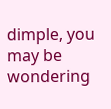dimple, you may be wondering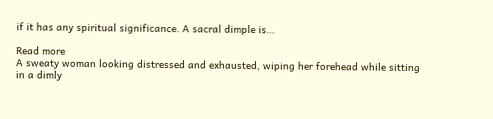if it has any spiritual significance. A sacral dimple is…

Read more
A sweaty woman looking distressed and exhausted, wiping her forehead while sitting in a dimly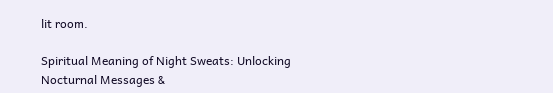lit room.

Spiritual Meaning of Night Sweats: Unlocking Nocturnal Messages &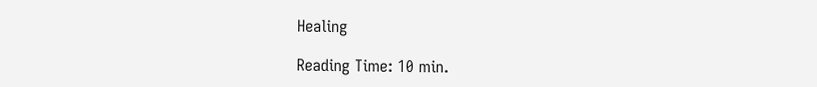Healing

Reading Time: 10 min.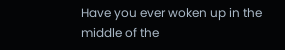Have you ever woken up in the middle of the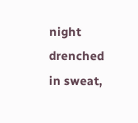night drenched in sweat,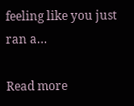feeling like you just ran a…

Read more